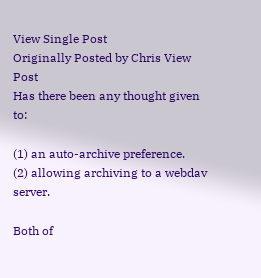View Single Post
Originally Posted by Chris View Post
Has there been any thought given to:

(1) an auto-archive preference.
(2) allowing archiving to a webdav server.

Both of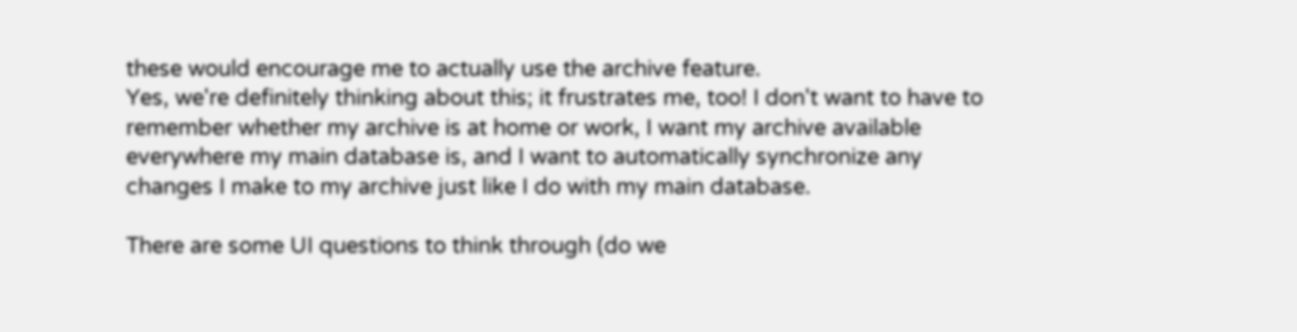these would encourage me to actually use the archive feature.
Yes, we're definitely thinking about this; it frustrates me, too! I don't want to have to remember whether my archive is at home or work, I want my archive available everywhere my main database is, and I want to automatically synchronize any changes I make to my archive just like I do with my main database.

There are some UI questions to think through (do we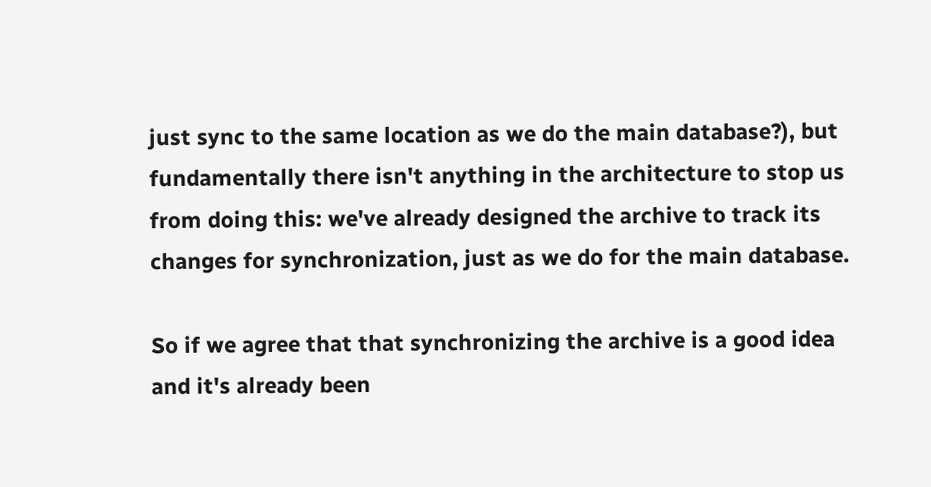just sync to the same location as we do the main database?), but fundamentally there isn't anything in the architecture to stop us from doing this: we've already designed the archive to track its changes for synchronization, just as we do for the main database.

So if we agree that that synchronizing the archive is a good idea and it's already been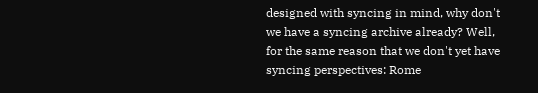designed with syncing in mind, why don't we have a syncing archive already? Well, for the same reason that we don't yet have syncing perspectives: Rome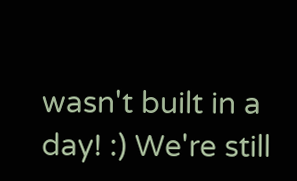wasn't built in a day! :) We're still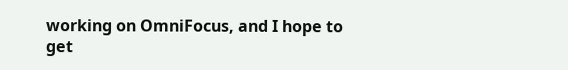working on OmniFocus, and I hope to get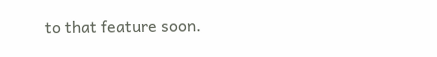to that feature soon.